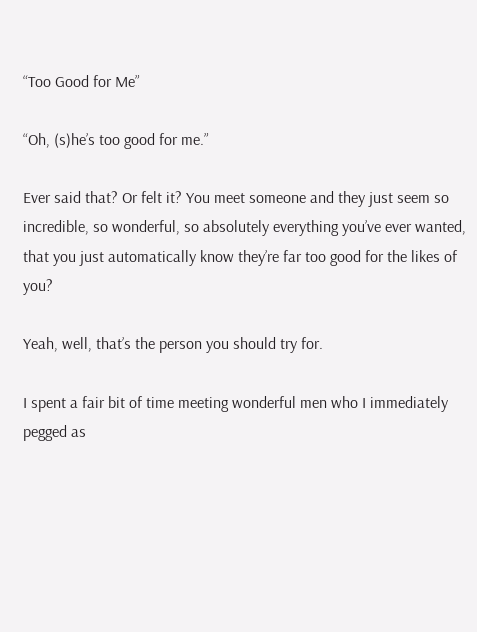“Too Good for Me”

“Oh, (s)he’s too good for me.”

Ever said that? Or felt it? You meet someone and they just seem so incredible, so wonderful, so absolutely everything you’ve ever wanted, that you just automatically know they’re far too good for the likes of you?

Yeah, well, that’s the person you should try for.

I spent a fair bit of time meeting wonderful men who I immediately pegged as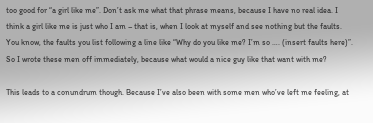too good for “a girl like me”. Don’t ask me what that phrase means, because I have no real idea. I think a girl like me is just who I am – that is, when I look at myself and see nothing but the faults. You know, the faults you list following a line like “Why do you like me? I’m so …. (insert faults here)”. So I wrote these men off immediately, because what would a nice guy like that want with me?

This leads to a conundrum though. Because I’ve also been with some men who’ve left me feeling, at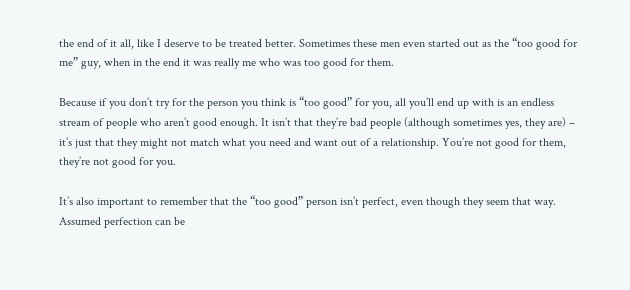the end of it all, like I deserve to be treated better. Sometimes these men even started out as the “too good for me” guy, when in the end it was really me who was too good for them.

Because if you don’t try for the person you think is “too good” for you, all you’ll end up with is an endless stream of people who aren’t good enough. It isn’t that they’re bad people (although sometimes yes, they are) – it’s just that they might not match what you need and want out of a relationship. You’re not good for them, they’re not good for you.

It’s also important to remember that the “too good” person isn’t perfect, even though they seem that way. Assumed perfection can be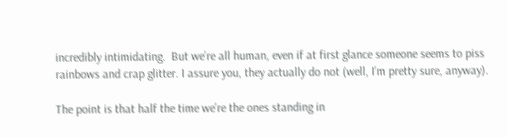incredibly intimidating.  But we’re all human, even if at first glance someone seems to piss rainbows and crap glitter. I assure you, they actually do not (well, I’m pretty sure, anyway).

The point is that half the time we’re the ones standing in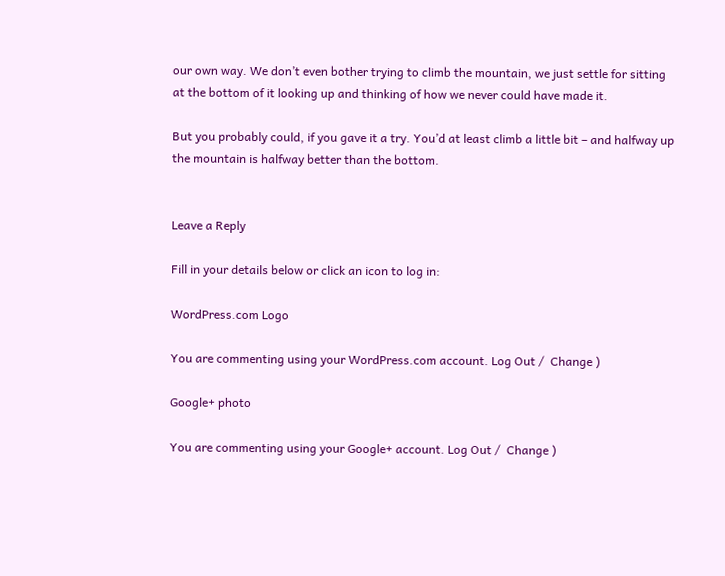our own way. We don’t even bother trying to climb the mountain, we just settle for sitting at the bottom of it looking up and thinking of how we never could have made it.

But you probably could, if you gave it a try. You’d at least climb a little bit – and halfway up the mountain is halfway better than the bottom.


Leave a Reply

Fill in your details below or click an icon to log in:

WordPress.com Logo

You are commenting using your WordPress.com account. Log Out /  Change )

Google+ photo

You are commenting using your Google+ account. Log Out /  Change )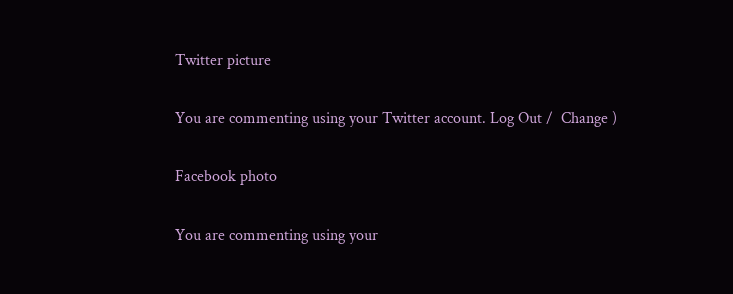Twitter picture

You are commenting using your Twitter account. Log Out /  Change )

Facebook photo

You are commenting using your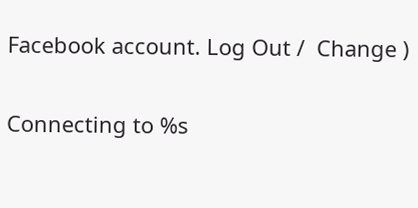Facebook account. Log Out /  Change )


Connecting to %s